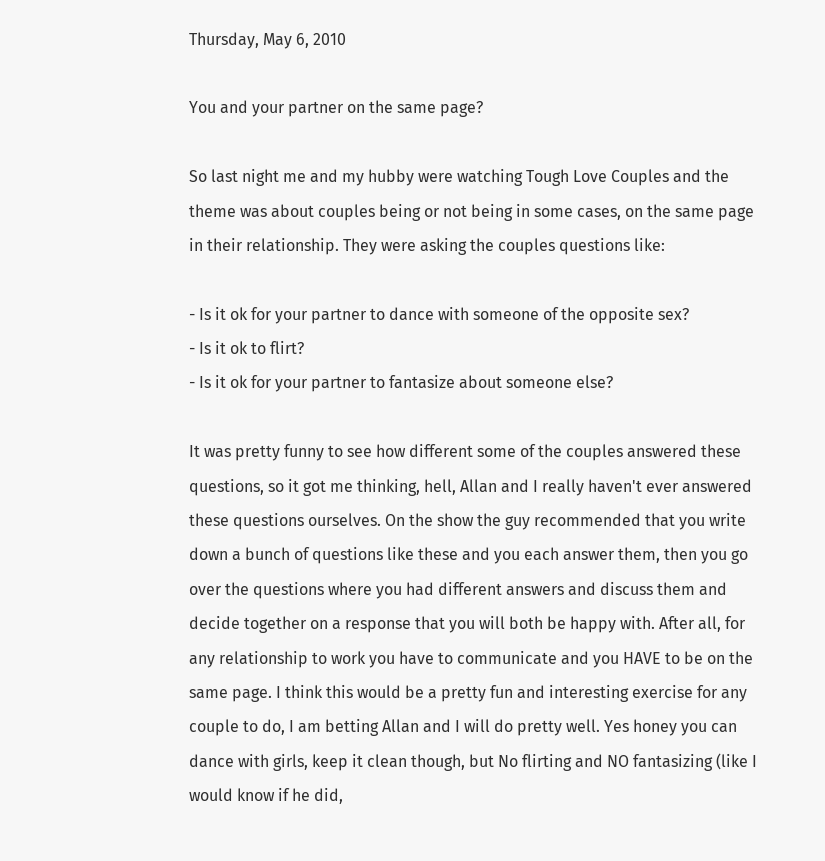Thursday, May 6, 2010

You and your partner on the same page?

So last night me and my hubby were watching Tough Love Couples and the theme was about couples being or not being in some cases, on the same page in their relationship. They were asking the couples questions like:

- Is it ok for your partner to dance with someone of the opposite sex?
- Is it ok to flirt?
- Is it ok for your partner to fantasize about someone else?

It was pretty funny to see how different some of the couples answered these questions, so it got me thinking, hell, Allan and I really haven't ever answered these questions ourselves. On the show the guy recommended that you write down a bunch of questions like these and you each answer them, then you go over the questions where you had different answers and discuss them and decide together on a response that you will both be happy with. After all, for any relationship to work you have to communicate and you HAVE to be on the same page. I think this would be a pretty fun and interesting exercise for any couple to do, I am betting Allan and I will do pretty well. Yes honey you can dance with girls, keep it clean though, but No flirting and NO fantasizing (like I would know if he did,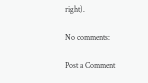right).

No comments:

Post a Comment